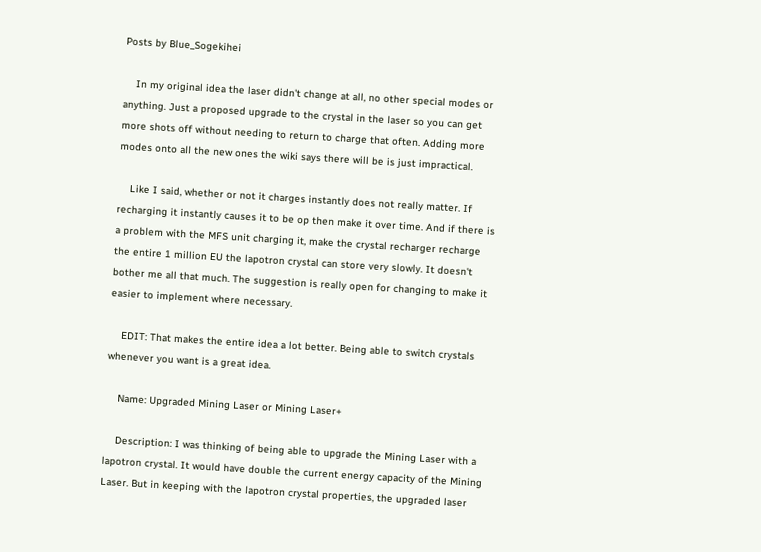Posts by Blue_Sogekihei

    In my original idea the laser didn't change at all, no other special modes or anything. Just a proposed upgrade to the crystal in the laser so you can get more shots off without needing to return to charge that often. Adding more modes onto all the new ones the wiki says there will be is just impractical.

    Like I said, whether or not it charges instantly does not really matter. If recharging it instantly causes it to be op then make it over time. And if there is a problem with the MFS unit charging it, make the crystal recharger recharge the entire 1 million EU the lapotron crystal can store very slowly. It doesn't bother me all that much. The suggestion is really open for changing to make it easier to implement where necessary.

    EDIT: That makes the entire idea a lot better. Being able to switch crystals whenever you want is a great idea.

    Name: Upgraded Mining Laser or Mining Laser+

    Description: I was thinking of being able to upgrade the Mining Laser with a lapotron crystal. It would have double the current energy capacity of the Mining Laser. But in keeping with the lapotron crystal properties, the upgraded laser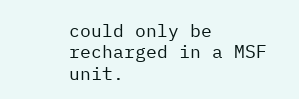could only be recharged in a MSF unit.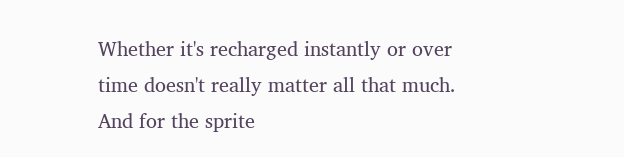Whether it's recharged instantly or over time doesn't really matter all that much. And for the sprite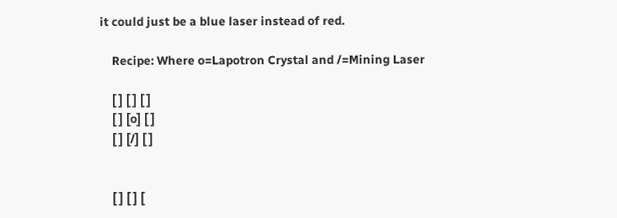it could just be a blue laser instead of red.

    Recipe: Where o=Lapotron Crystal and /=Mining Laser

    [ ] [ ] [ ]
    [ ] [o] [ ]
    [ ] [/] [ ]


    [ ] [ ] [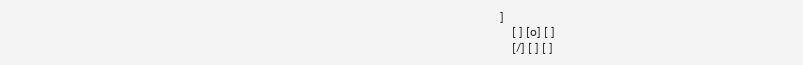]
    [ ] [o] [ ]
    [/] [ ] [ ]